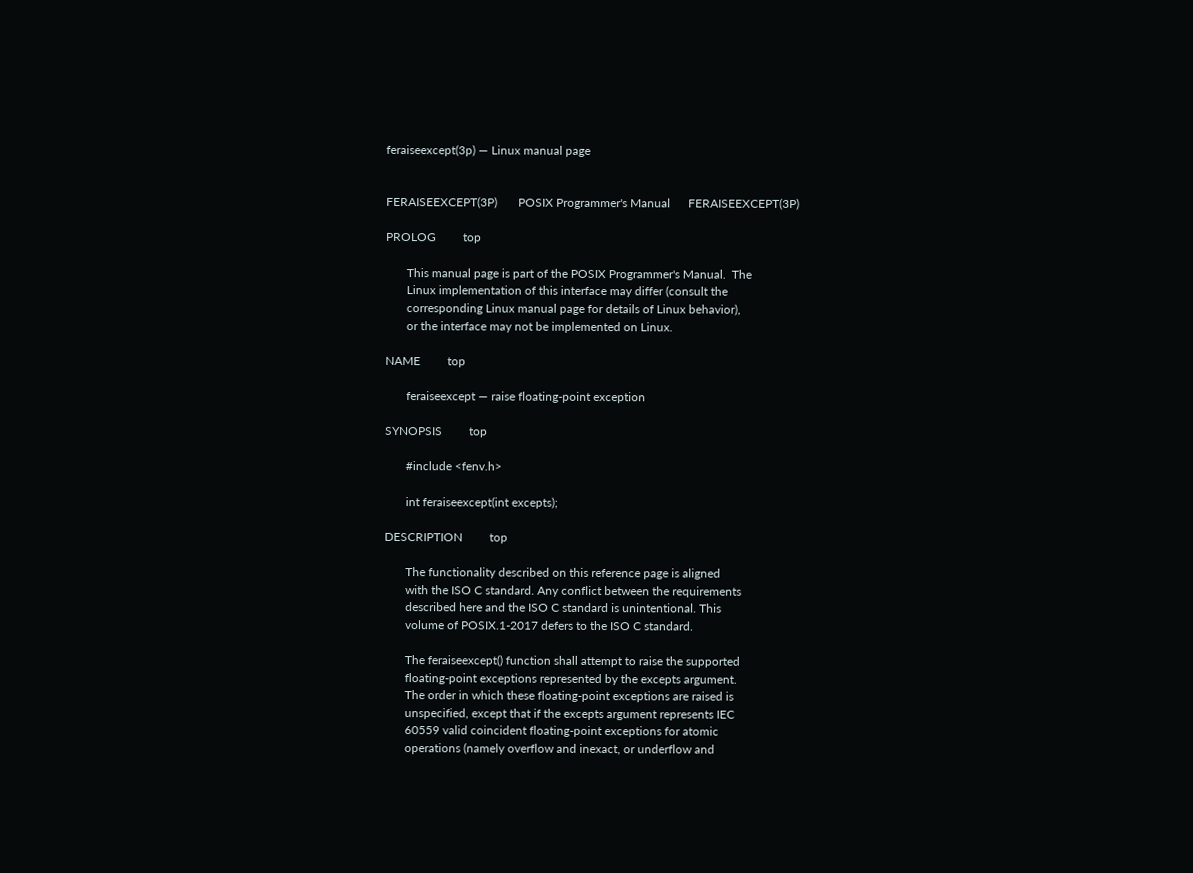feraiseexcept(3p) — Linux manual page


FERAISEEXCEPT(3P)       POSIX Programmer's Manual      FERAISEEXCEPT(3P)

PROLOG         top

       This manual page is part of the POSIX Programmer's Manual.  The
       Linux implementation of this interface may differ (consult the
       corresponding Linux manual page for details of Linux behavior),
       or the interface may not be implemented on Linux.

NAME         top

       feraiseexcept — raise floating-point exception

SYNOPSIS         top

       #include <fenv.h>

       int feraiseexcept(int excepts);

DESCRIPTION         top

       The functionality described on this reference page is aligned
       with the ISO C standard. Any conflict between the requirements
       described here and the ISO C standard is unintentional. This
       volume of POSIX.1‐2017 defers to the ISO C standard.

       The feraiseexcept() function shall attempt to raise the supported
       floating-point exceptions represented by the excepts argument.
       The order in which these floating-point exceptions are raised is
       unspecified, except that if the excepts argument represents IEC
       60559 valid coincident floating-point exceptions for atomic
       operations (namely overflow and inexact, or underflow and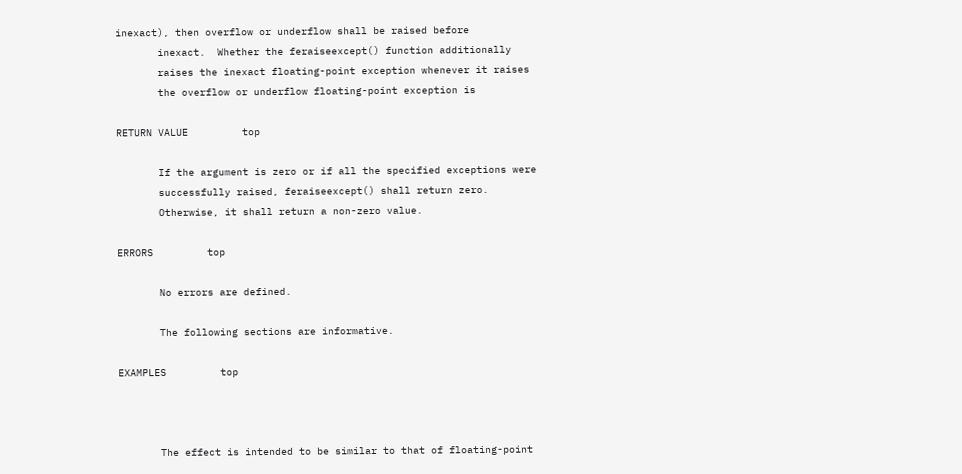inexact), then overflow or underflow shall be raised before
       inexact.  Whether the feraiseexcept() function additionally
       raises the inexact floating-point exception whenever it raises
       the overflow or underflow floating-point exception is

RETURN VALUE         top

       If the argument is zero or if all the specified exceptions were
       successfully raised, feraiseexcept() shall return zero.
       Otherwise, it shall return a non-zero value.

ERRORS         top

       No errors are defined.

       The following sections are informative.

EXAMPLES         top



       The effect is intended to be similar to that of floating-point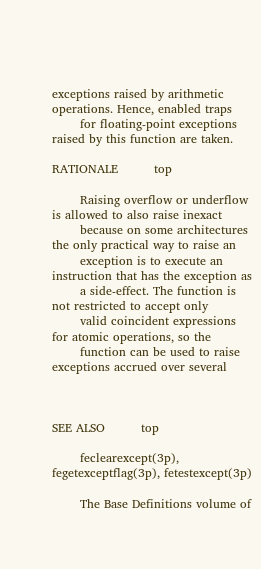exceptions raised by arithmetic operations. Hence, enabled traps
       for floating-point exceptions raised by this function are taken.

RATIONALE         top

       Raising overflow or underflow is allowed to also raise inexact
       because on some architectures the only practical way to raise an
       exception is to execute an instruction that has the exception as
       a side-effect. The function is not restricted to accept only
       valid coincident expressions for atomic operations, so the
       function can be used to raise exceptions accrued over several



SEE ALSO         top

       feclearexcept(3p), fegetexceptflag(3p), fetestexcept(3p)

       The Base Definitions volume of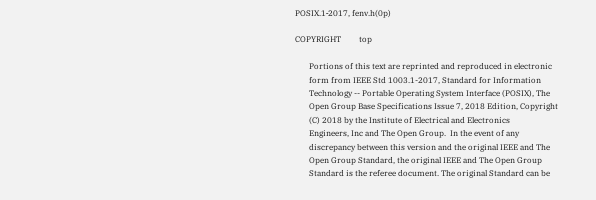POSIX.1‐2017, fenv.h(0p)

COPYRIGHT         top

       Portions of this text are reprinted and reproduced in electronic
       form from IEEE Std 1003.1-2017, Standard for Information
       Technology -- Portable Operating System Interface (POSIX), The
       Open Group Base Specifications Issue 7, 2018 Edition, Copyright
       (C) 2018 by the Institute of Electrical and Electronics
       Engineers, Inc and The Open Group.  In the event of any
       discrepancy between this version and the original IEEE and The
       Open Group Standard, the original IEEE and The Open Group
       Standard is the referee document. The original Standard can be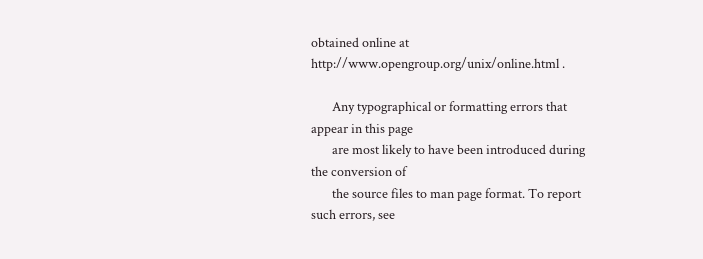obtained online at http://www.opengroup.org/unix/online.html .

       Any typographical or formatting errors that appear in this page
       are most likely to have been introduced during the conversion of
       the source files to man page format. To report such errors, see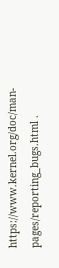https://www.kernel.org/doc/man-pages/reporting_bugs.html .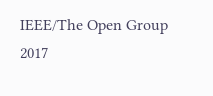IEEE/The Open Group               2017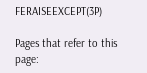FERAISEEXCEPT(3P)

Pages that refer to this page: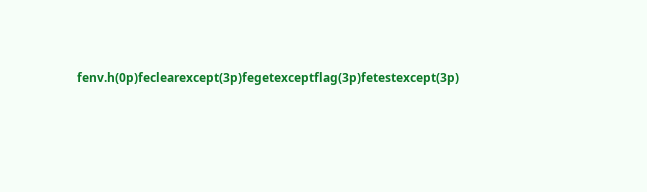fenv.h(0p)feclearexcept(3p)fegetexceptflag(3p)fetestexcept(3p)